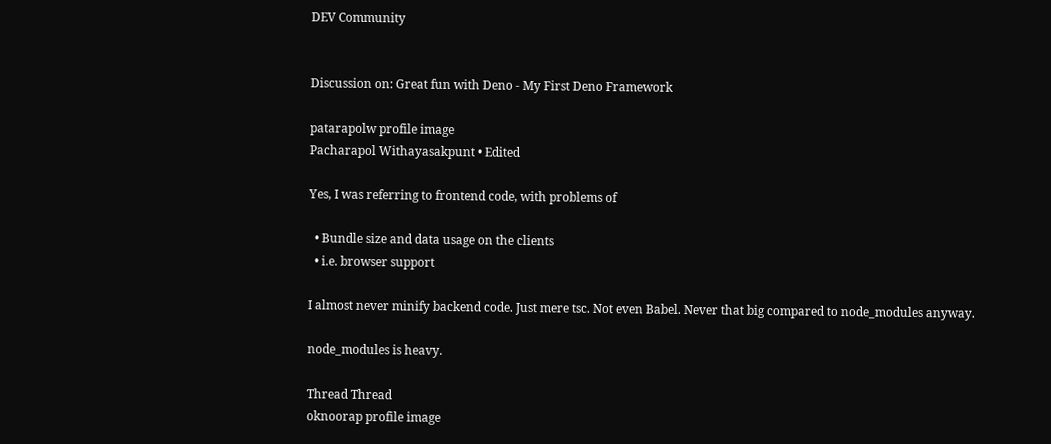DEV Community


Discussion on: Great fun with Deno - My First Deno Framework

patarapolw profile image
Pacharapol Withayasakpunt • Edited

Yes, I was referring to frontend code, with problems of

  • Bundle size and data usage on the clients
  • i.e. browser support

I almost never minify backend code. Just mere tsc. Not even Babel. Never that big compared to node_modules anyway.

node_modules is heavy.

Thread Thread
oknoorap profile image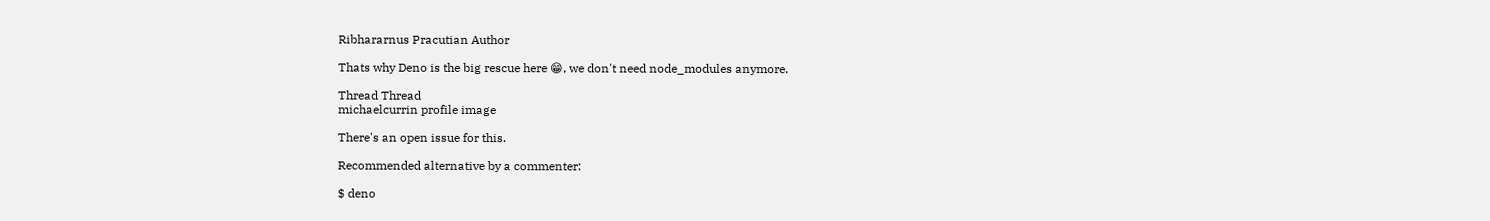Ribhararnus Pracutian Author

Thats why Deno is the big rescue here 😁, we don't need node_modules anymore.

Thread Thread
michaelcurrin profile image

There's an open issue for this.

Recommended alternative by a commenter:

$ deno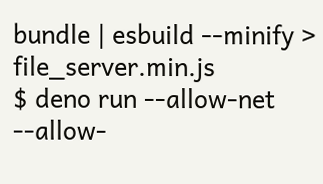bundle | esbuild --minify > file_server.min.js
$ deno run --allow-net --allow-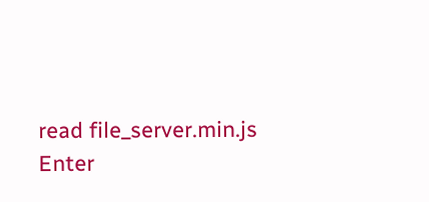read file_server.min.js
Enter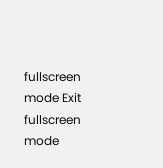fullscreen mode Exit fullscreen mode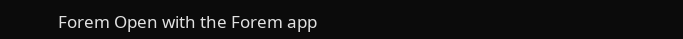Forem Open with the Forem app